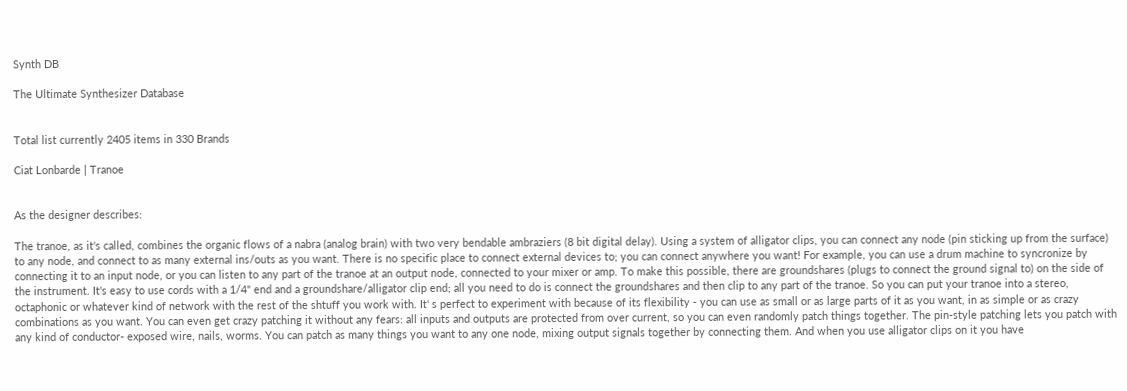Synth DB

The Ultimate Synthesizer Database


Total list currently 2405 items in 330 Brands

Ciat Lonbarde | Tranoe


As the designer describes:

The tranoe, as it's called, combines the organic flows of a nabra (analog brain) with two very bendable ambraziers (8 bit digital delay). Using a system of alligator clips, you can connect any node (pin sticking up from the surface) to any node, and connect to as many external ins/outs as you want. There is no specific place to connect external devices to; you can connect anywhere you want! For example, you can use a drum machine to syncronize by connecting it to an input node, or you can listen to any part of the tranoe at an output node, connected to your mixer or amp. To make this possible, there are groundshares (plugs to connect the ground signal to) on the side of the instrument. It's easy to use cords with a 1/4" end and a groundshare/alligator clip end; all you need to do is connect the groundshares and then clip to any part of the tranoe. So you can put your tranoe into a stereo, octaphonic or whatever kind of network with the rest of the shtuff you work with. It' s perfect to experiment with because of its flexibility - you can use as small or as large parts of it as you want, in as simple or as crazy combinations as you want. You can even get crazy patching it without any fears: all inputs and outputs are protected from over current, so you can even randomly patch things together. The pin-style patching lets you patch with any kind of conductor- exposed wire, nails, worms. You can patch as many things you want to any one node, mixing output signals together by connecting them. And when you use alligator clips on it you have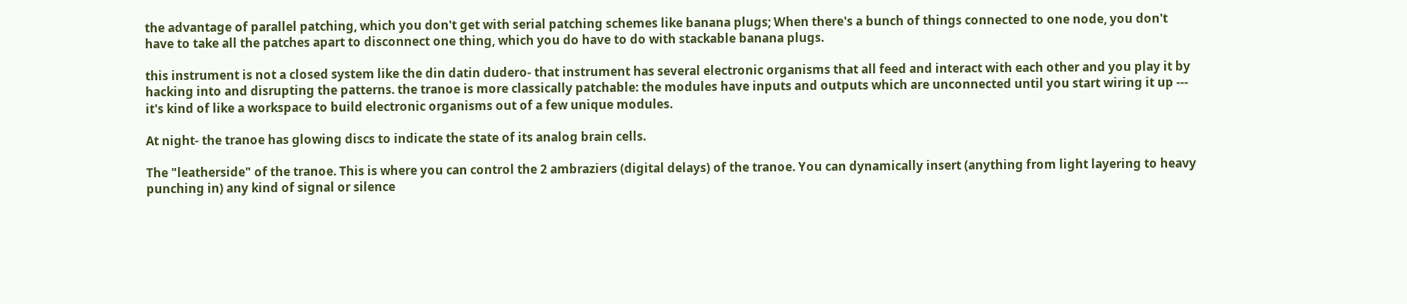the advantage of parallel patching, which you don't get with serial patching schemes like banana plugs; When there's a bunch of things connected to one node, you don't have to take all the patches apart to disconnect one thing, which you do have to do with stackable banana plugs.

this instrument is not a closed system like the din datin dudero- that instrument has several electronic organisms that all feed and interact with each other and you play it by hacking into and disrupting the patterns. the tranoe is more classically patchable: the modules have inputs and outputs which are unconnected until you start wiring it up --- it's kind of like a workspace to build electronic organisms out of a few unique modules.

At night- the tranoe has glowing discs to indicate the state of its analog brain cells.

The "leatherside" of the tranoe. This is where you can control the 2 ambraziers (digital delays) of the tranoe. You can dynamically insert (anything from light layering to heavy punching in) any kind of signal or silence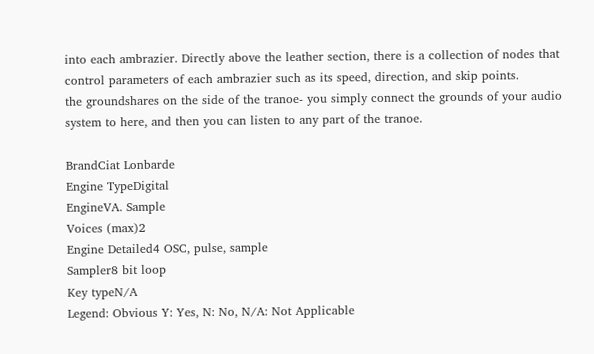into each ambrazier. Directly above the leather section, there is a collection of nodes that control parameters of each ambrazier such as its speed, direction, and skip points.
the groundshares on the side of the tranoe- you simply connect the grounds of your audio system to here, and then you can listen to any part of the tranoe.

BrandCiat Lonbarde
Engine TypeDigital
EngineVA. Sample
Voices (max)2
Engine Detailed4 OSC, pulse, sample
Sampler8 bit loop
Key typeN/A
Legend: Obvious Y: Yes, N: No, N/A: Not Applicable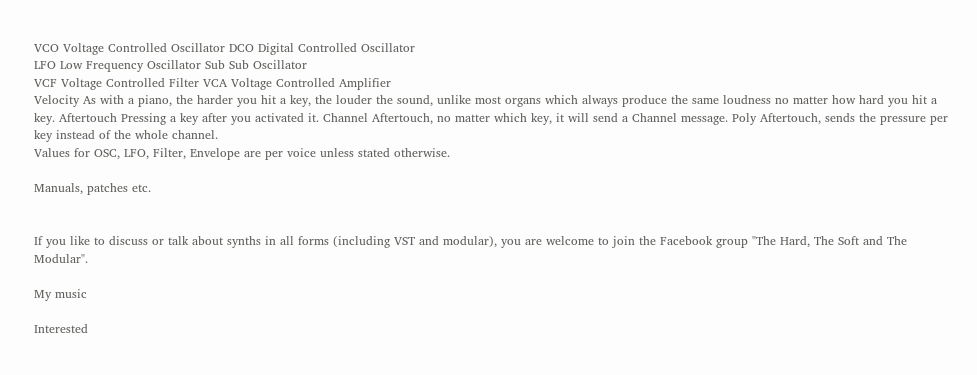VCO Voltage Controlled Oscillator DCO Digital Controlled Oscillator
LFO Low Frequency Oscillator Sub Sub Oscillator
VCF Voltage Controlled Filter VCA Voltage Controlled Amplifier
Velocity As with a piano, the harder you hit a key, the louder the sound, unlike most organs which always produce the same loudness no matter how hard you hit a key. Aftertouch Pressing a key after you activated it. Channel Aftertouch, no matter which key, it will send a Channel message. Poly Aftertouch, sends the pressure per key instead of the whole channel.
Values for OSC, LFO, Filter, Envelope are per voice unless stated otherwise.

Manuals, patches etc.


If you like to discuss or talk about synths in all forms (including VST and modular), you are welcome to join the Facebook group "The Hard, The Soft and The Modular".

My music

Interested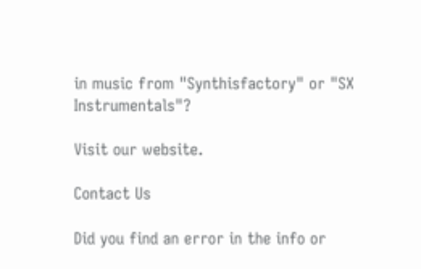in music from "Synthisfactory" or "SX Instrumentals"?

Visit our website.

Contact Us

Did you find an error in the info or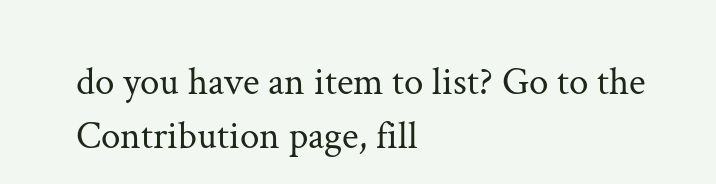do you have an item to list? Go to the Contribution page, fill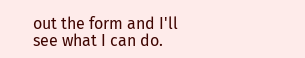out the form and I'll see what I can do.